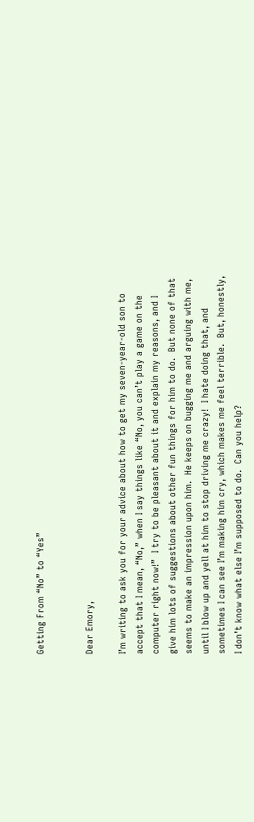Getting From “No” to “Yes”


Dear Emory,

I’m writing to ask you for your advice about how to get my seven-year-old son to accept that I mean, “No,” when I say things like “No, you can’t play a game on the computer right now!”  I try to be pleasant about it and explain my reasons, and I give him lots of suggestions about other fun things for him to do.  But none of that seems to make an impression upon him.  He keeps on bugging me and arguing with me, until I blow up and yell at him to stop driving me crazy!  I hate doing that, and sometimes I can see I’m making him cry, which makes me feel terrible.  But, honestly, I don’t know what else I’m supposed to do.  Can you help?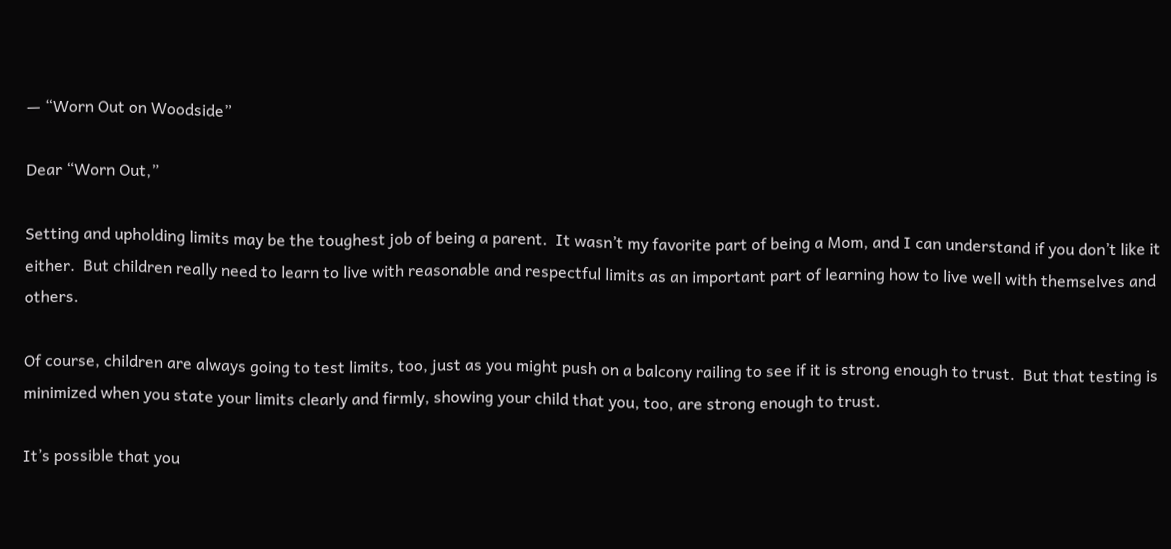— “Worn Out on Woodside”

Dear “Worn Out,”

Setting and upholding limits may be the toughest job of being a parent.  It wasn’t my favorite part of being a Mom, and I can understand if you don’t like it either.  But children really need to learn to live with reasonable and respectful limits as an important part of learning how to live well with themselves and others.

Of course, children are always going to test limits, too, just as you might push on a balcony railing to see if it is strong enough to trust.  But that testing is minimized when you state your limits clearly and firmly, showing your child that you, too, are strong enough to trust.

It’s possible that you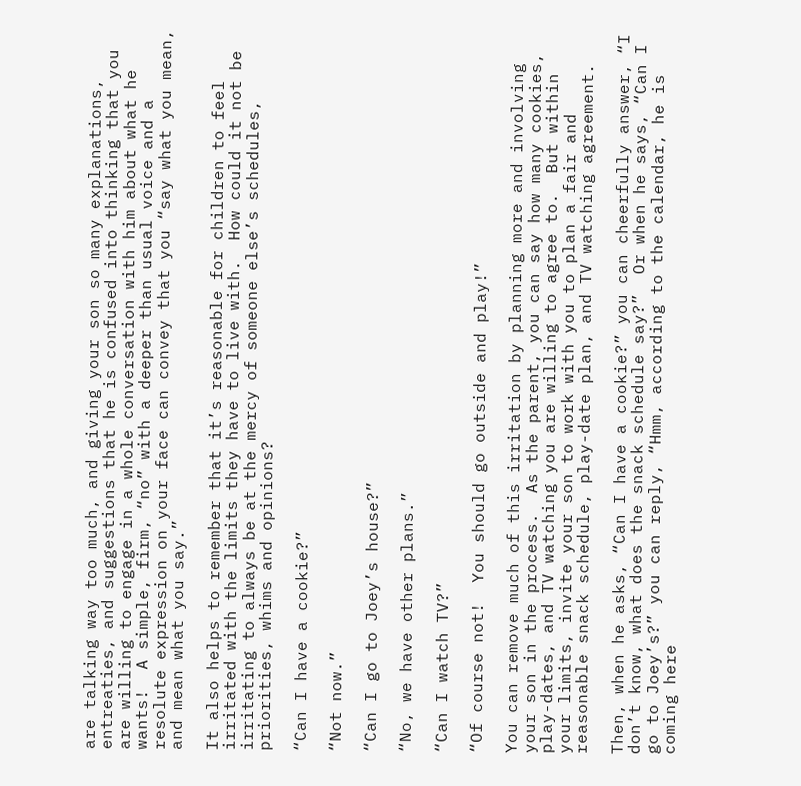are talking way too much, and giving your son so many explanations, entreaties, and suggestions that he is confused into thinking that you are willing to engage in a whole conversation with him about what he wants!  A simple, firm, “no” with a deeper than usual voice and a resolute expression on your face can convey that you “say what you mean, and mean what you say.”

It also helps to remember that it’s reasonable for children to feel irritated with the limits they have to live with.  How could it not be irritating to always be at the mercy of someone else’s schedules, priorities, whims and opinions?

“Can I have a cookie?”

“Not now.”

“Can I go to Joey’s house?”

“No, we have other plans.”

“Can I watch TV?”

“Of course not!  You should go outside and play!”

You can remove much of this irritation by planning more and involving your son in the process.  As the parent, you can say how many cookies, play-dates, and TV watching you are willing to agree to.  But within your limits, invite your son to work with you to plan a fair and reasonable snack schedule, play-date plan, and TV watching agreement.

Then, when he asks, “Can I have a cookie?” you can cheerfully answer, “I don’t know, what does the snack schedule say?”  Or when he says, “Can I go to Joey’s?” you can reply, “Hmm, according to the calendar, he is coming here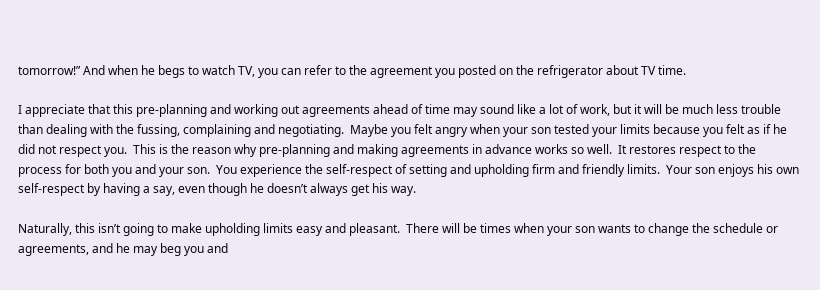tomorrow!” And when he begs to watch TV, you can refer to the agreement you posted on the refrigerator about TV time.

I appreciate that this pre-planning and working out agreements ahead of time may sound like a lot of work, but it will be much less trouble than dealing with the fussing, complaining and negotiating.  Maybe you felt angry when your son tested your limits because you felt as if he did not respect you.  This is the reason why pre-planning and making agreements in advance works so well.  It restores respect to the process for both you and your son.  You experience the self-respect of setting and upholding firm and friendly limits.  Your son enjoys his own self-respect by having a say, even though he doesn’t always get his way.

Naturally, this isn’t going to make upholding limits easy and pleasant.  There will be times when your son wants to change the schedule or agreements, and he may beg you and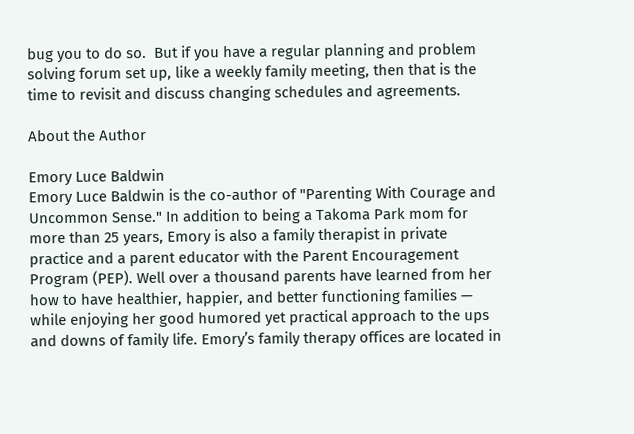bug you to do so.  But if you have a regular planning and problem solving forum set up, like a weekly family meeting, then that is the time to revisit and discuss changing schedules and agreements.

About the Author

Emory Luce Baldwin
Emory Luce Baldwin is the co-author of "Parenting With Courage and Uncommon Sense." In addition to being a Takoma Park mom for more than 25 years, Emory is also a family therapist in private practice and a parent educator with the Parent Encouragement Program (PEP). Well over a thousand parents have learned from her how to have healthier, happier, and better functioning families — while enjoying her good humored yet practical approach to the ups and downs of family life. Emory’s family therapy offices are located in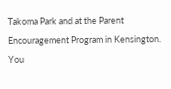Takoma Park and at the Parent Encouragement Program in Kensington. You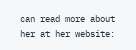can read more about her at her website: